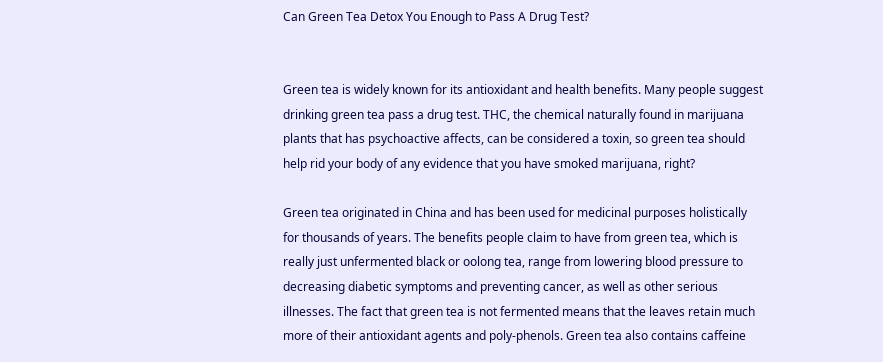Can Green Tea Detox You Enough to Pass A Drug Test?


Green tea is widely known for its antioxidant and health benefits. Many people suggest drinking green tea pass a drug test. THC, the chemical naturally found in marijuana plants that has psychoactive affects, can be considered a toxin, so green tea should help rid your body of any evidence that you have smoked marijuana, right?

Green tea originated in China and has been used for medicinal purposes holistically for thousands of years. The benefits people claim to have from green tea, which is really just unfermented black or oolong tea, range from lowering blood pressure to decreasing diabetic symptoms and preventing cancer, as well as other serious illnesses. The fact that green tea is not fermented means that the leaves retain much more of their antioxidant agents and poly-phenols. Green tea also contains caffeine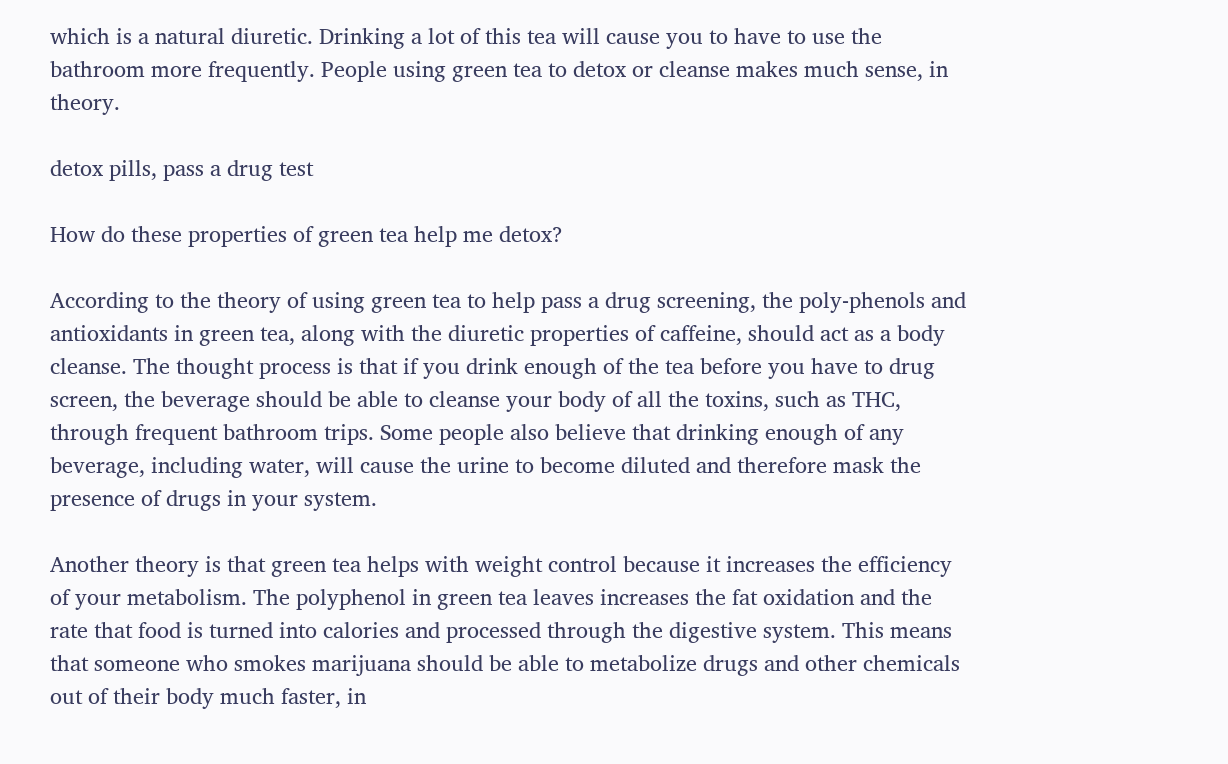which is a natural diuretic. Drinking a lot of this tea will cause you to have to use the bathroom more frequently. People using green tea to detox or cleanse makes much sense, in theory.

detox pills, pass a drug test

How do these properties of green tea help me detox?

According to the theory of using green tea to help pass a drug screening, the poly-phenols and antioxidants in green tea, along with the diuretic properties of caffeine, should act as a body cleanse. The thought process is that if you drink enough of the tea before you have to drug screen, the beverage should be able to cleanse your body of all the toxins, such as THC, through frequent bathroom trips. Some people also believe that drinking enough of any beverage, including water, will cause the urine to become diluted and therefore mask the presence of drugs in your system.

Another theory is that green tea helps with weight control because it increases the efficiency of your metabolism. The polyphenol in green tea leaves increases the fat oxidation and the rate that food is turned into calories and processed through the digestive system. This means that someone who smokes marijuana should be able to metabolize drugs and other chemicals out of their body much faster, in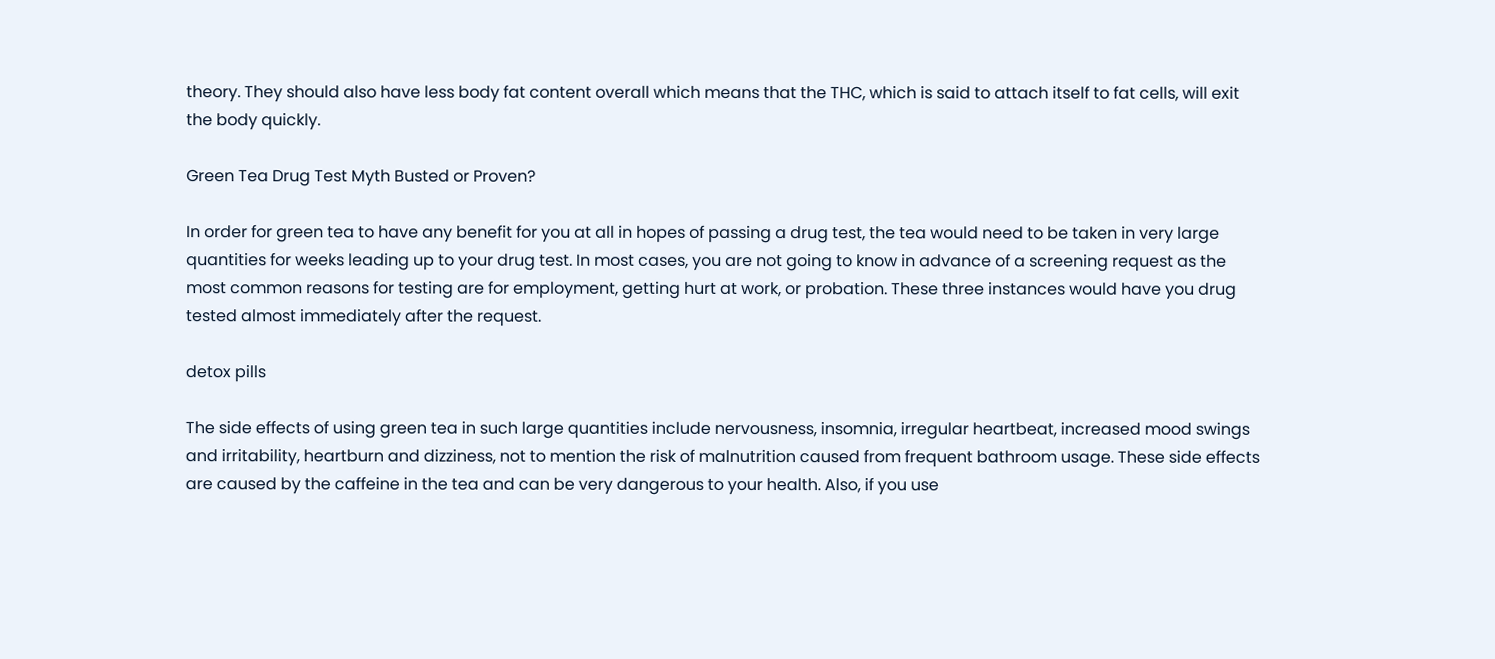theory. They should also have less body fat content overall which means that the THC, which is said to attach itself to fat cells, will exit the body quickly.

Green Tea Drug Test Myth Busted or Proven?

In order for green tea to have any benefit for you at all in hopes of passing a drug test, the tea would need to be taken in very large quantities for weeks leading up to your drug test. In most cases, you are not going to know in advance of a screening request as the most common reasons for testing are for employment, getting hurt at work, or probation. These three instances would have you drug tested almost immediately after the request.

detox pills

The side effects of using green tea in such large quantities include nervousness, insomnia, irregular heartbeat, increased mood swings and irritability, heartburn and dizziness, not to mention the risk of malnutrition caused from frequent bathroom usage. These side effects are caused by the caffeine in the tea and can be very dangerous to your health. Also, if you use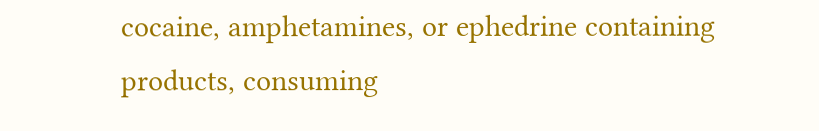cocaine, amphetamines, or ephedrine containing products, consuming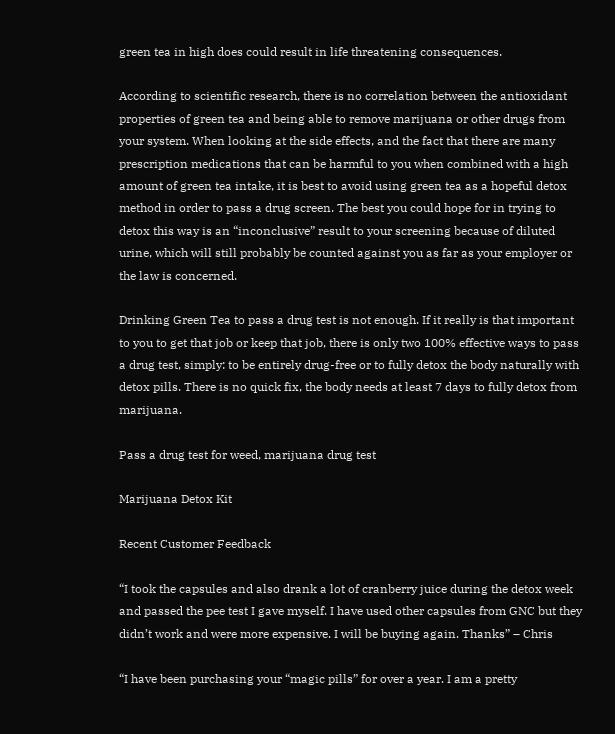green tea in high does could result in life threatening consequences.

According to scientific research, there is no correlation between the antioxidant properties of green tea and being able to remove marijuana or other drugs from your system. When looking at the side effects, and the fact that there are many prescription medications that can be harmful to you when combined with a high amount of green tea intake, it is best to avoid using green tea as a hopeful detox method in order to pass a drug screen. The best you could hope for in trying to detox this way is an “inconclusive” result to your screening because of diluted urine, which will still probably be counted against you as far as your employer or the law is concerned.

Drinking Green Tea to pass a drug test is not enough. If it really is that important to you to get that job or keep that job, there is only two 100% effective ways to pass a drug test, simply: to be entirely drug-free or to fully detox the body naturally with detox pills. There is no quick fix, the body needs at least 7 days to fully detox from marijuana.

Pass a drug test for weed, marijuana drug test

Marijuana Detox Kit

Recent Customer Feedback

“I took the capsules and also drank a lot of cranberry juice during the detox week and passed the pee test I gave myself. I have used other capsules from GNC but they didn’t work and were more expensive. I will be buying again. Thanks” – Chris

“I have been purchasing your “magic pills” for over a year. I am a pretty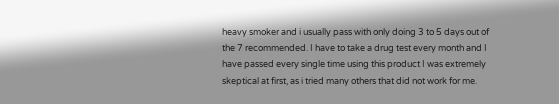heavy smoker and i usually pass with only doing 3 to 5 days out of the 7 recommended. I have to take a drug test every month and I have passed every single time using this product I was extremely skeptical at first, as i tried many others that did not work for me.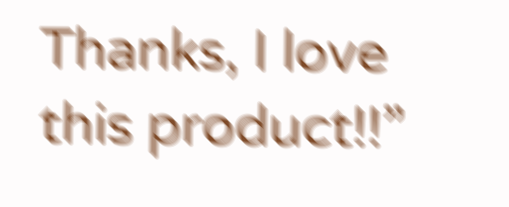Thanks, I love this product!!”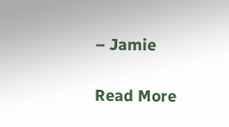– Jamie

Read More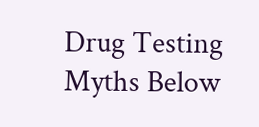Drug Testing Myths Below